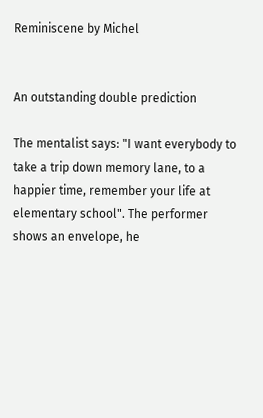Reminiscene by Michel


An outstanding double prediction

The mentalist says: "I want everybody to take a trip down memory lane, to a happier time, remember your life at elementary school". The performer shows an envelope, he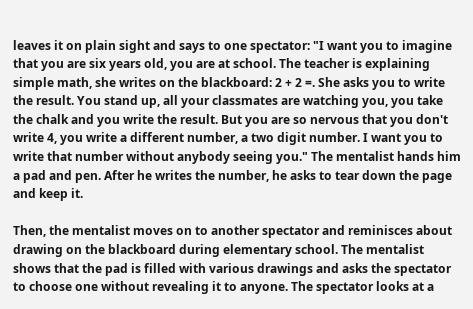leaves it on plain sight and says to one spectator: "I want you to imagine that you are six years old, you are at school. The teacher is explaining simple math, she writes on the blackboard: 2 + 2 =. She asks you to write the result. You stand up, all your classmates are watching you, you take the chalk and you write the result. But you are so nervous that you don't write 4, you write a different number, a two digit number. I want you to write that number without anybody seeing you." The mentalist hands him a pad and pen. After he writes the number, he asks to tear down the page and keep it.

Then, the mentalist moves on to another spectator and reminisces about drawing on the blackboard during elementary school. The mentalist shows that the pad is filled with various drawings and asks the spectator to choose one without revealing it to anyone. The spectator looks at a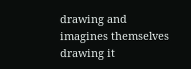drawing and imagines themselves drawing it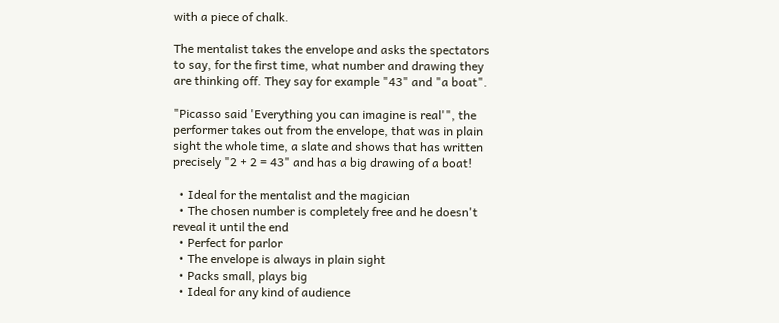with a piece of chalk.

The mentalist takes the envelope and asks the spectators to say, for the first time, what number and drawing they are thinking off. They say for example "43" and "a boat".

"Picasso said 'Everything you can imagine is real'", the performer takes out from the envelope, that was in plain sight the whole time, a slate and shows that has written precisely "2 + 2 = 43" and has a big drawing of a boat!

  • Ideal for the mentalist and the magician
  • The chosen number is completely free and he doesn't reveal it until the end
  • Perfect for parlor
  • The envelope is always in plain sight
  • Packs small, plays big
  • Ideal for any kind of audience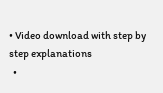• Video download with step by step explanations
  •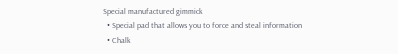Special manufactured gimmick
  • Special pad that allows you to force and steal information
  • Chalk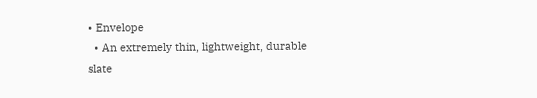• Envelope
  • An extremely thin, lightweight, durable slate